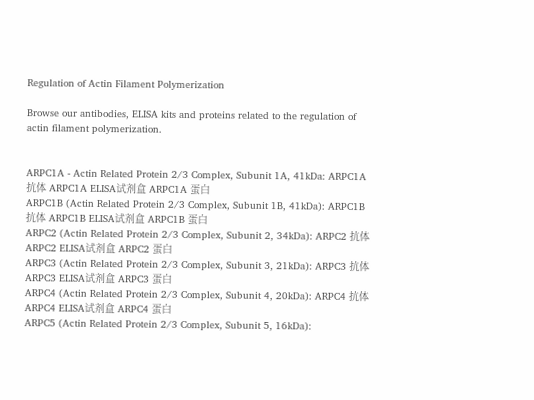Regulation of Actin Filament Polymerization

Browse our antibodies, ELISA kits and proteins related to the regulation of actin filament polymerization.


ARPC1A - Actin Related Protein 2/3 Complex, Subunit 1A, 41kDa: ARPC1A 抗体 ARPC1A ELISA试剂盒 ARPC1A 蛋白
ARPC1B (Actin Related Protein 2/3 Complex, Subunit 1B, 41kDa): ARPC1B 抗体 ARPC1B ELISA试剂盒 ARPC1B 蛋白
ARPC2 (Actin Related Protein 2/3 Complex, Subunit 2, 34kDa): ARPC2 抗体 ARPC2 ELISA试剂盒 ARPC2 蛋白
ARPC3 (Actin Related Protein 2/3 Complex, Subunit 3, 21kDa): ARPC3 抗体 ARPC3 ELISA试剂盒 ARPC3 蛋白
ARPC4 (Actin Related Protein 2/3 Complex, Subunit 4, 20kDa): ARPC4 抗体 ARPC4 ELISA试剂盒 ARPC4 蛋白
ARPC5 (Actin Related Protein 2/3 Complex, Subunit 5, 16kDa):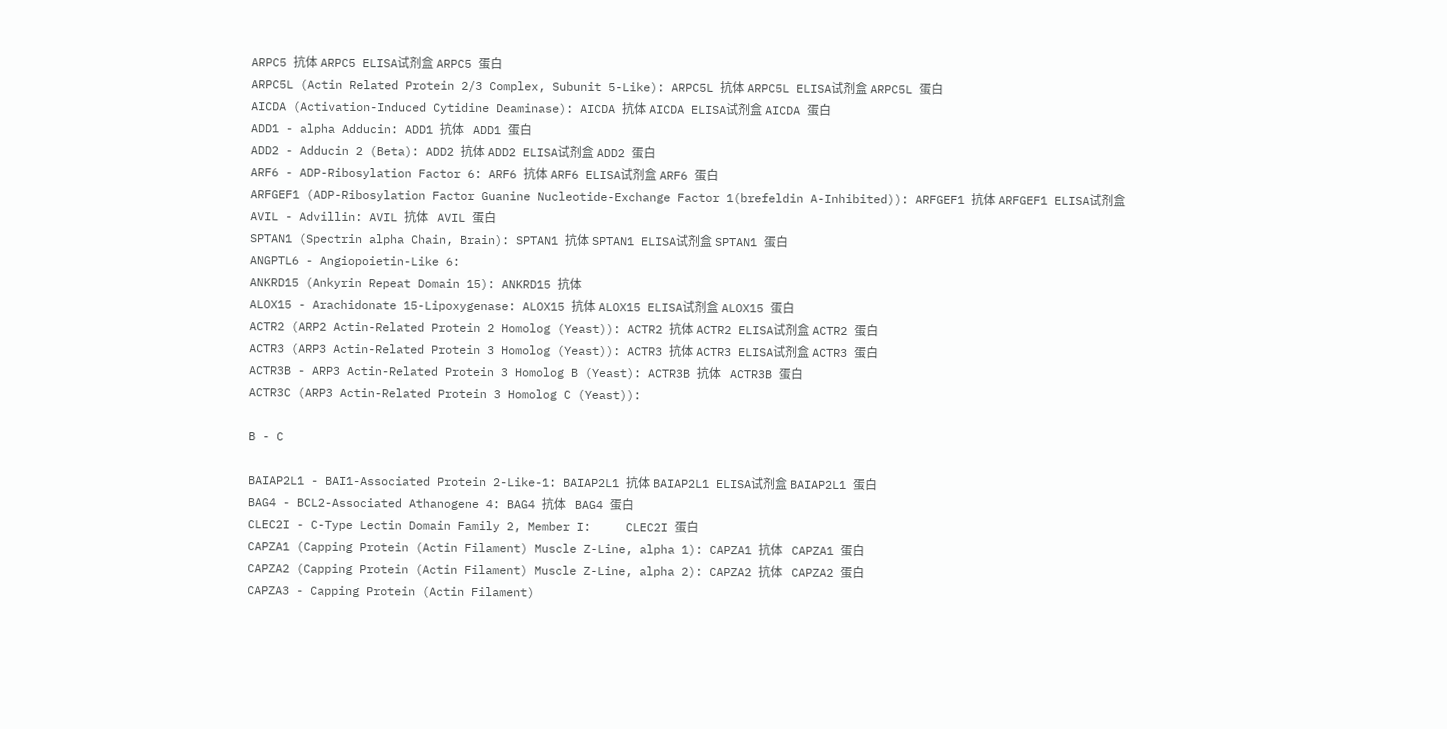ARPC5 抗体 ARPC5 ELISA试剂盒 ARPC5 蛋白
ARPC5L (Actin Related Protein 2/3 Complex, Subunit 5-Like): ARPC5L 抗体 ARPC5L ELISA试剂盒 ARPC5L 蛋白
AICDA (Activation-Induced Cytidine Deaminase): AICDA 抗体 AICDA ELISA试剂盒 AICDA 蛋白
ADD1 - alpha Adducin: ADD1 抗体   ADD1 蛋白
ADD2 - Adducin 2 (Beta): ADD2 抗体 ADD2 ELISA试剂盒 ADD2 蛋白
ARF6 - ADP-Ribosylation Factor 6: ARF6 抗体 ARF6 ELISA试剂盒 ARF6 蛋白
ARFGEF1 (ADP-Ribosylation Factor Guanine Nucleotide-Exchange Factor 1(brefeldin A-Inhibited)): ARFGEF1 抗体 ARFGEF1 ELISA试剂盒
AVIL - Advillin: AVIL 抗体   AVIL 蛋白
SPTAN1 (Spectrin alpha Chain, Brain): SPTAN1 抗体 SPTAN1 ELISA试剂盒 SPTAN1 蛋白
ANGPTL6 - Angiopoietin-Like 6:
ANKRD15 (Ankyrin Repeat Domain 15): ANKRD15 抗体
ALOX15 - Arachidonate 15-Lipoxygenase: ALOX15 抗体 ALOX15 ELISA试剂盒 ALOX15 蛋白
ACTR2 (ARP2 Actin-Related Protein 2 Homolog (Yeast)): ACTR2 抗体 ACTR2 ELISA试剂盒 ACTR2 蛋白
ACTR3 (ARP3 Actin-Related Protein 3 Homolog (Yeast)): ACTR3 抗体 ACTR3 ELISA试剂盒 ACTR3 蛋白
ACTR3B - ARP3 Actin-Related Protein 3 Homolog B (Yeast): ACTR3B 抗体   ACTR3B 蛋白
ACTR3C (ARP3 Actin-Related Protein 3 Homolog C (Yeast)):

B - C

BAIAP2L1 - BAI1-Associated Protein 2-Like-1: BAIAP2L1 抗体 BAIAP2L1 ELISA试剂盒 BAIAP2L1 蛋白
BAG4 - BCL2-Associated Athanogene 4: BAG4 抗体   BAG4 蛋白
CLEC2I - C-Type Lectin Domain Family 2, Member I:     CLEC2I 蛋白
CAPZA1 (Capping Protein (Actin Filament) Muscle Z-Line, alpha 1): CAPZA1 抗体   CAPZA1 蛋白
CAPZA2 (Capping Protein (Actin Filament) Muscle Z-Line, alpha 2): CAPZA2 抗体   CAPZA2 蛋白
CAPZA3 - Capping Protein (Actin Filament)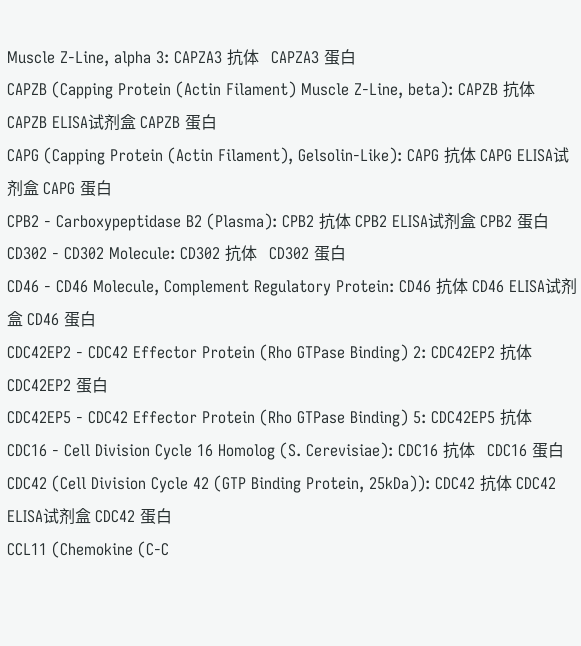Muscle Z-Line, alpha 3: CAPZA3 抗体   CAPZA3 蛋白
CAPZB (Capping Protein (Actin Filament) Muscle Z-Line, beta): CAPZB 抗体 CAPZB ELISA试剂盒 CAPZB 蛋白
CAPG (Capping Protein (Actin Filament), Gelsolin-Like): CAPG 抗体 CAPG ELISA试剂盒 CAPG 蛋白
CPB2 - Carboxypeptidase B2 (Plasma): CPB2 抗体 CPB2 ELISA试剂盒 CPB2 蛋白
CD302 - CD302 Molecule: CD302 抗体   CD302 蛋白
CD46 - CD46 Molecule, Complement Regulatory Protein: CD46 抗体 CD46 ELISA试剂盒 CD46 蛋白
CDC42EP2 - CDC42 Effector Protein (Rho GTPase Binding) 2: CDC42EP2 抗体   CDC42EP2 蛋白
CDC42EP5 - CDC42 Effector Protein (Rho GTPase Binding) 5: CDC42EP5 抗体
CDC16 - Cell Division Cycle 16 Homolog (S. Cerevisiae): CDC16 抗体   CDC16 蛋白
CDC42 (Cell Division Cycle 42 (GTP Binding Protein, 25kDa)): CDC42 抗体 CDC42 ELISA试剂盒 CDC42 蛋白
CCL11 (Chemokine (C-C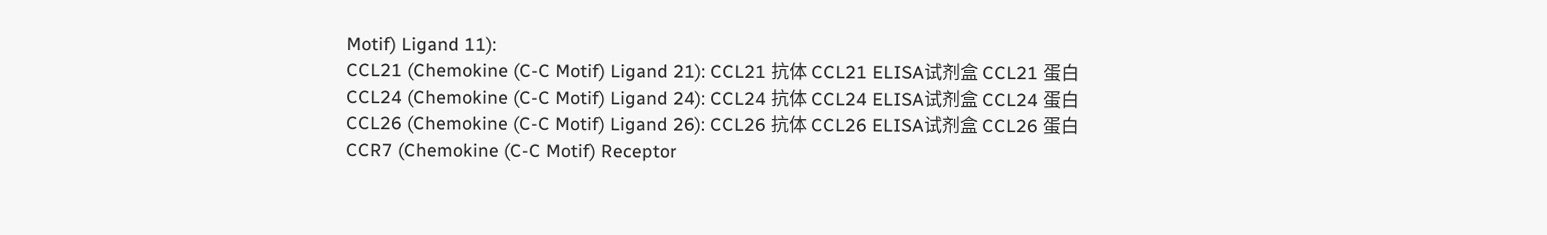Motif) Ligand 11):
CCL21 (Chemokine (C-C Motif) Ligand 21): CCL21 抗体 CCL21 ELISA试剂盒 CCL21 蛋白
CCL24 (Chemokine (C-C Motif) Ligand 24): CCL24 抗体 CCL24 ELISA试剂盒 CCL24 蛋白
CCL26 (Chemokine (C-C Motif) Ligand 26): CCL26 抗体 CCL26 ELISA试剂盒 CCL26 蛋白
CCR7 (Chemokine (C-C Motif) Receptor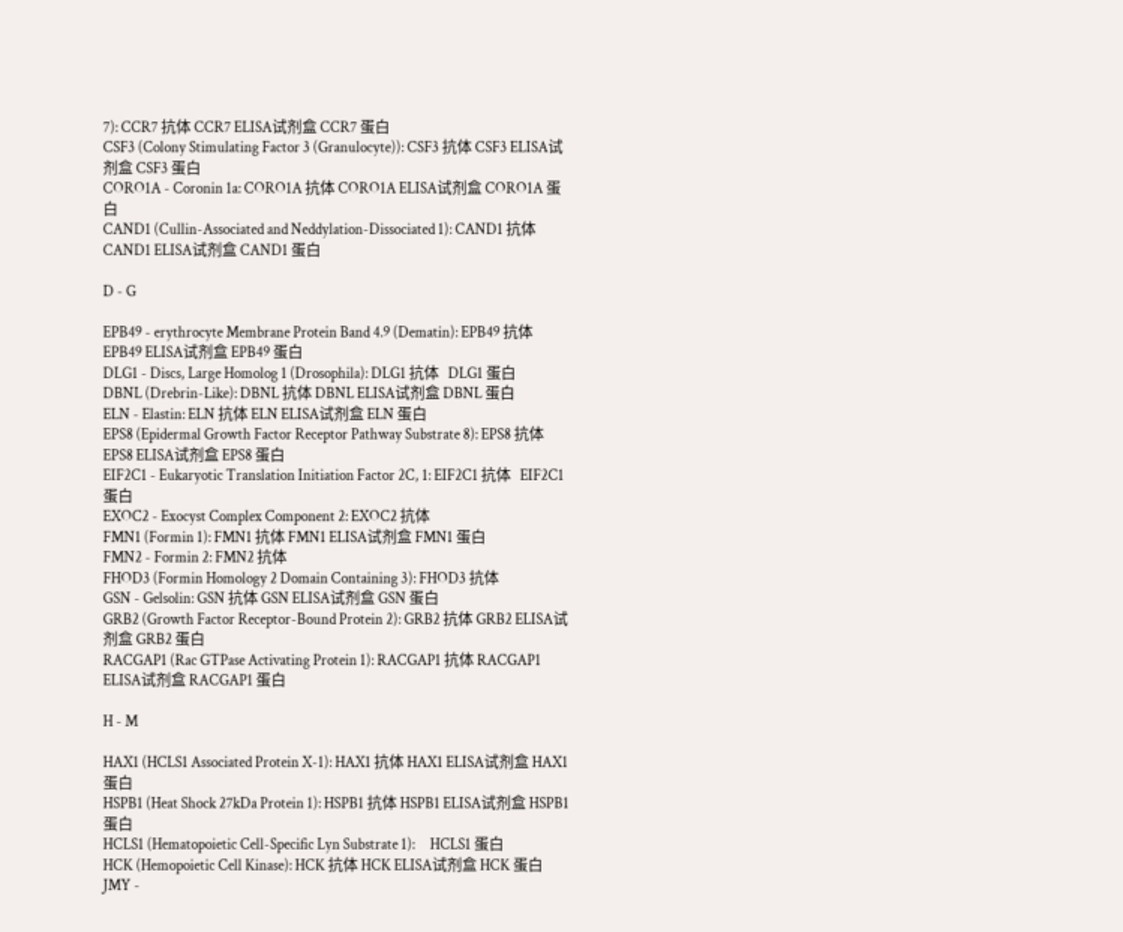7): CCR7 抗体 CCR7 ELISA试剂盒 CCR7 蛋白
CSF3 (Colony Stimulating Factor 3 (Granulocyte)): CSF3 抗体 CSF3 ELISA试剂盒 CSF3 蛋白
CORO1A - Coronin 1a: CORO1A 抗体 CORO1A ELISA试剂盒 CORO1A 蛋白
CAND1 (Cullin-Associated and Neddylation-Dissociated 1): CAND1 抗体 CAND1 ELISA试剂盒 CAND1 蛋白

D - G

EPB49 - erythrocyte Membrane Protein Band 4.9 (Dematin): EPB49 抗体 EPB49 ELISA试剂盒 EPB49 蛋白
DLG1 - Discs, Large Homolog 1 (Drosophila): DLG1 抗体   DLG1 蛋白
DBNL (Drebrin-Like): DBNL 抗体 DBNL ELISA试剂盒 DBNL 蛋白
ELN - Elastin: ELN 抗体 ELN ELISA试剂盒 ELN 蛋白
EPS8 (Epidermal Growth Factor Receptor Pathway Substrate 8): EPS8 抗体 EPS8 ELISA试剂盒 EPS8 蛋白
EIF2C1 - Eukaryotic Translation Initiation Factor 2C, 1: EIF2C1 抗体   EIF2C1 蛋白
EXOC2 - Exocyst Complex Component 2: EXOC2 抗体
FMN1 (Formin 1): FMN1 抗体 FMN1 ELISA试剂盒 FMN1 蛋白
FMN2 - Formin 2: FMN2 抗体
FHOD3 (Formin Homology 2 Domain Containing 3): FHOD3 抗体
GSN - Gelsolin: GSN 抗体 GSN ELISA试剂盒 GSN 蛋白
GRB2 (Growth Factor Receptor-Bound Protein 2): GRB2 抗体 GRB2 ELISA试剂盒 GRB2 蛋白
RACGAP1 (Rac GTPase Activating Protein 1): RACGAP1 抗体 RACGAP1 ELISA试剂盒 RACGAP1 蛋白

H - M

HAX1 (HCLS1 Associated Protein X-1): HAX1 抗体 HAX1 ELISA试剂盒 HAX1 蛋白
HSPB1 (Heat Shock 27kDa Protein 1): HSPB1 抗体 HSPB1 ELISA试剂盒 HSPB1 蛋白
HCLS1 (Hematopoietic Cell-Specific Lyn Substrate 1):     HCLS1 蛋白
HCK (Hemopoietic Cell Kinase): HCK 抗体 HCK ELISA试剂盒 HCK 蛋白
JMY -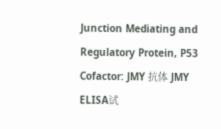Junction Mediating and Regulatory Protein, P53 Cofactor: JMY 抗体 JMY ELISA试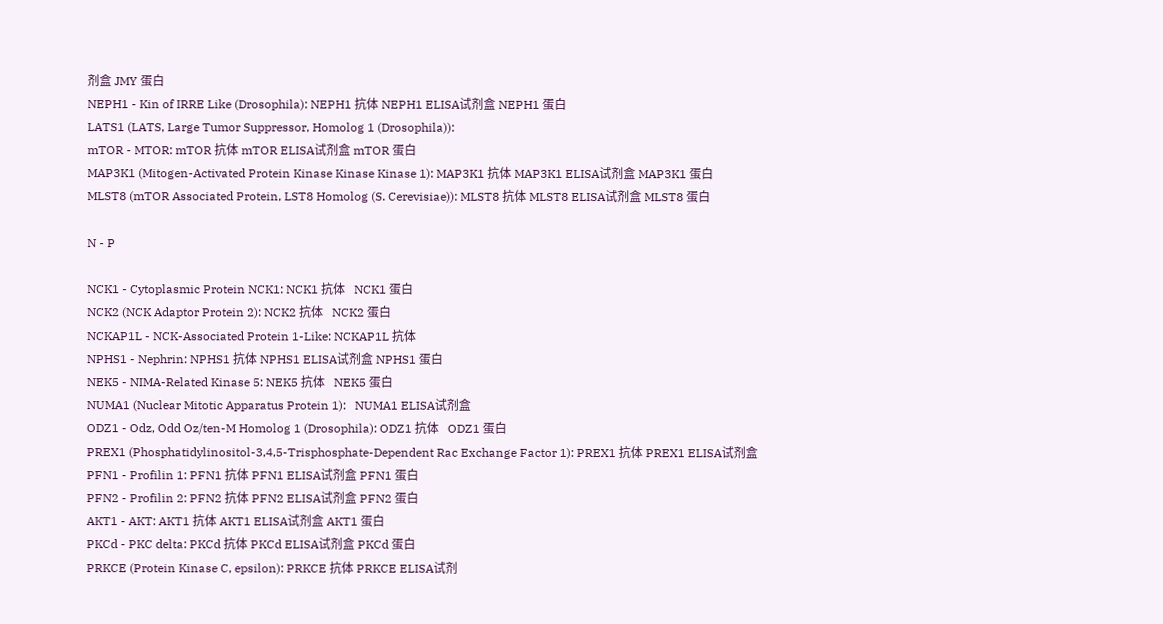剂盒 JMY 蛋白
NEPH1 - Kin of IRRE Like (Drosophila): NEPH1 抗体 NEPH1 ELISA试剂盒 NEPH1 蛋白
LATS1 (LATS, Large Tumor Suppressor, Homolog 1 (Drosophila)):
mTOR - MTOR: mTOR 抗体 mTOR ELISA试剂盒 mTOR 蛋白
MAP3K1 (Mitogen-Activated Protein Kinase Kinase Kinase 1): MAP3K1 抗体 MAP3K1 ELISA试剂盒 MAP3K1 蛋白
MLST8 (mTOR Associated Protein, LST8 Homolog (S. Cerevisiae)): MLST8 抗体 MLST8 ELISA试剂盒 MLST8 蛋白

N - P

NCK1 - Cytoplasmic Protein NCK1: NCK1 抗体   NCK1 蛋白
NCK2 (NCK Adaptor Protein 2): NCK2 抗体   NCK2 蛋白
NCKAP1L - NCK-Associated Protein 1-Like: NCKAP1L 抗体
NPHS1 - Nephrin: NPHS1 抗体 NPHS1 ELISA试剂盒 NPHS1 蛋白
NEK5 - NIMA-Related Kinase 5: NEK5 抗体   NEK5 蛋白
NUMA1 (Nuclear Mitotic Apparatus Protein 1):   NUMA1 ELISA试剂盒
ODZ1 - Odz, Odd Oz/ten-M Homolog 1 (Drosophila): ODZ1 抗体   ODZ1 蛋白
PREX1 (Phosphatidylinositol-3,4,5-Trisphosphate-Dependent Rac Exchange Factor 1): PREX1 抗体 PREX1 ELISA试剂盒
PFN1 - Profilin 1: PFN1 抗体 PFN1 ELISA试剂盒 PFN1 蛋白
PFN2 - Profilin 2: PFN2 抗体 PFN2 ELISA试剂盒 PFN2 蛋白
AKT1 - AKT: AKT1 抗体 AKT1 ELISA试剂盒 AKT1 蛋白
PKCd - PKC delta: PKCd 抗体 PKCd ELISA试剂盒 PKCd 蛋白
PRKCE (Protein Kinase C, epsilon): PRKCE 抗体 PRKCE ELISA试剂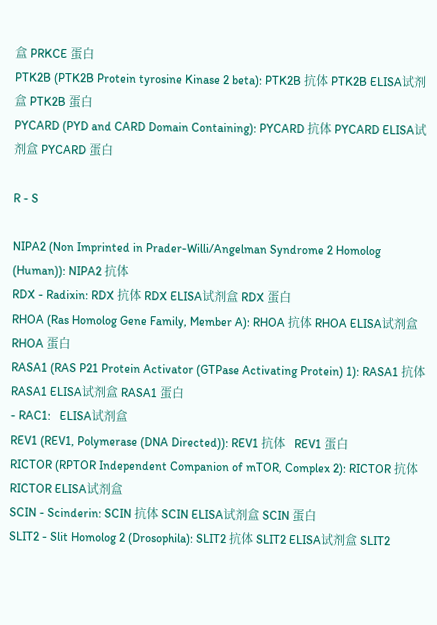盒 PRKCE 蛋白
PTK2B (PTK2B Protein tyrosine Kinase 2 beta): PTK2B 抗体 PTK2B ELISA试剂盒 PTK2B 蛋白
PYCARD (PYD and CARD Domain Containing): PYCARD 抗体 PYCARD ELISA试剂盒 PYCARD 蛋白

R - S

NIPA2 (Non Imprinted in Prader-Willi/Angelman Syndrome 2 Homolog (Human)): NIPA2 抗体
RDX - Radixin: RDX 抗体 RDX ELISA试剂盒 RDX 蛋白
RHOA (Ras Homolog Gene Family, Member A): RHOA 抗体 RHOA ELISA试剂盒 RHOA 蛋白
RASA1 (RAS P21 Protein Activator (GTPase Activating Protein) 1): RASA1 抗体 RASA1 ELISA试剂盒 RASA1 蛋白
- RAC1:   ELISA试剂盒
REV1 (REV1, Polymerase (DNA Directed)): REV1 抗体   REV1 蛋白
RICTOR (RPTOR Independent Companion of mTOR, Complex 2): RICTOR 抗体 RICTOR ELISA试剂盒
SCIN - Scinderin: SCIN 抗体 SCIN ELISA试剂盒 SCIN 蛋白
SLIT2 - Slit Homolog 2 (Drosophila): SLIT2 抗体 SLIT2 ELISA试剂盒 SLIT2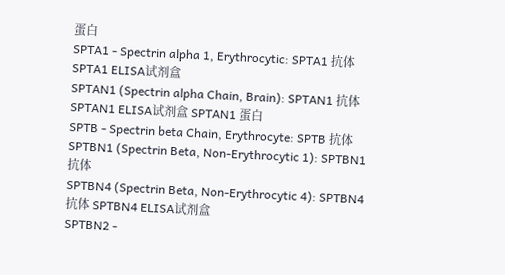蛋白
SPTA1 - Spectrin alpha 1, Erythrocytic: SPTA1 抗体 SPTA1 ELISA试剂盒
SPTAN1 (Spectrin alpha Chain, Brain): SPTAN1 抗体 SPTAN1 ELISA试剂盒 SPTAN1 蛋白
SPTB - Spectrin beta Chain, Erythrocyte: SPTB 抗体
SPTBN1 (Spectrin Beta, Non-Erythrocytic 1): SPTBN1 抗体
SPTBN4 (Spectrin Beta, Non-Erythrocytic 4): SPTBN4 抗体 SPTBN4 ELISA试剂盒
SPTBN2 -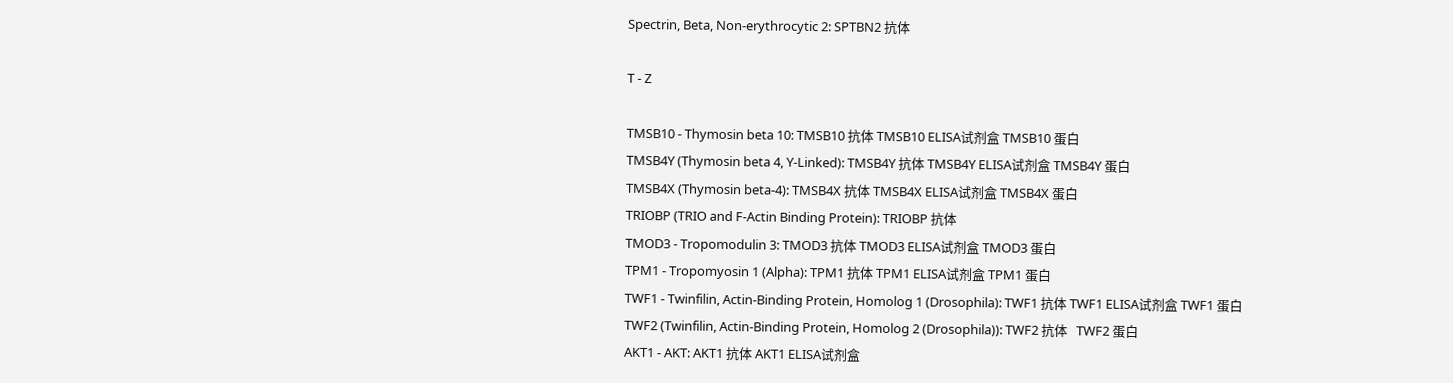Spectrin, Beta, Non-erythrocytic 2: SPTBN2 抗体

T - Z

TMSB10 - Thymosin beta 10: TMSB10 抗体 TMSB10 ELISA试剂盒 TMSB10 蛋白
TMSB4Y (Thymosin beta 4, Y-Linked): TMSB4Y 抗体 TMSB4Y ELISA试剂盒 TMSB4Y 蛋白
TMSB4X (Thymosin beta-4): TMSB4X 抗体 TMSB4X ELISA试剂盒 TMSB4X 蛋白
TRIOBP (TRIO and F-Actin Binding Protein): TRIOBP 抗体
TMOD3 - Tropomodulin 3: TMOD3 抗体 TMOD3 ELISA试剂盒 TMOD3 蛋白
TPM1 - Tropomyosin 1 (Alpha): TPM1 抗体 TPM1 ELISA试剂盒 TPM1 蛋白
TWF1 - Twinfilin, Actin-Binding Protein, Homolog 1 (Drosophila): TWF1 抗体 TWF1 ELISA试剂盒 TWF1 蛋白
TWF2 (Twinfilin, Actin-Binding Protein, Homolog 2 (Drosophila)): TWF2 抗体   TWF2 蛋白
AKT1 - AKT: AKT1 抗体 AKT1 ELISA试剂盒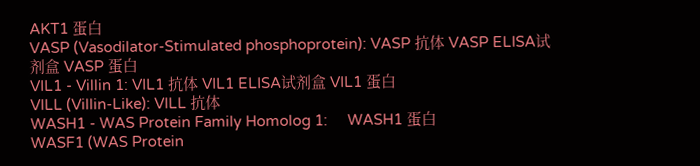AKT1 蛋白
VASP (Vasodilator-Stimulated phosphoprotein): VASP 抗体 VASP ELISA试剂盒 VASP 蛋白
VIL1 - Villin 1: VIL1 抗体 VIL1 ELISA试剂盒 VIL1 蛋白
VILL (Villin-Like): VILL 抗体
WASH1 - WAS Protein Family Homolog 1:     WASH1 蛋白
WASF1 (WAS Protein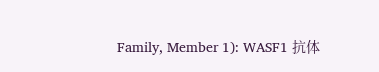Family, Member 1): WASF1 抗体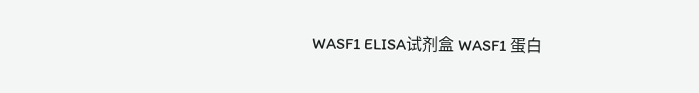WASF1 ELISA试剂盒 WASF1 蛋白